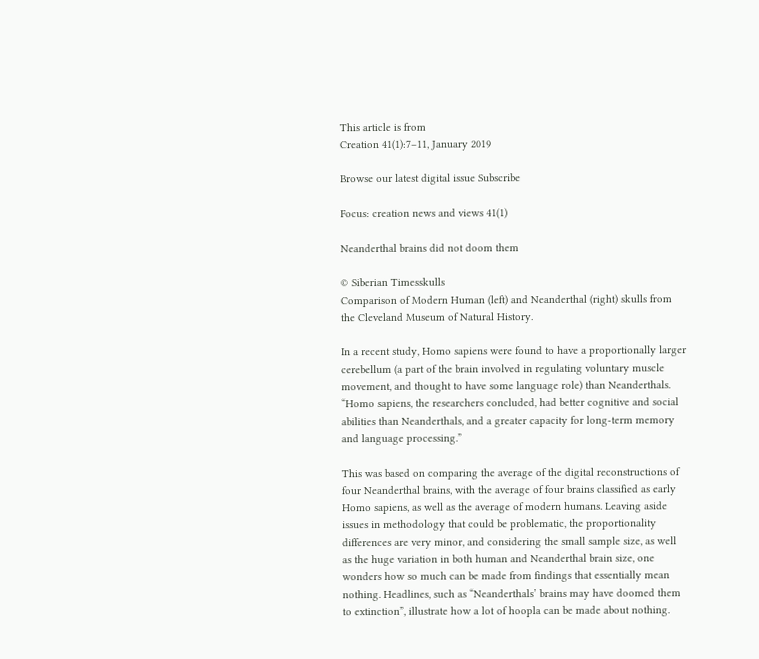This article is from
Creation 41(1):7–11, January 2019

Browse our latest digital issue Subscribe

Focus: creation news and views 41(1)

Neanderthal brains did not doom them

© Siberian Timesskulls
Comparison of Modern Human (left) and Neanderthal (right) skulls from the Cleveland Museum of Natural History.

In a recent study, Homo sapiens were found to have a proportionally larger cerebellum (a part of the brain involved in regulating voluntary muscle movement, and thought to have some language role) than Neanderthals. “Homo sapiens, the researchers concluded, had better cognitive and social abilities than Neanderthals, and a greater capacity for long-term memory and language processing.”

This was based on comparing the average of the digital reconstructions of four Neanderthal brains, with the average of four brains classified as early Homo sapiens, as well as the average of modern humans. Leaving aside issues in methodology that could be problematic, the proportionality differences are very minor, and considering the small sample size, as well as the huge variation in both human and Neanderthal brain size, one wonders how so much can be made from findings that essentially mean nothing. Headlines, such as “Neanderthals’ brains may have doomed them to extinction”, illustrate how a lot of hoopla can be made about nothing.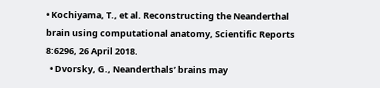• Kochiyama, T., et al. Reconstructing the Neanderthal brain using computational anatomy, Scientific Reports 8:6296, 26 April 2018.
  • Dvorsky, G., Neanderthals’ brains may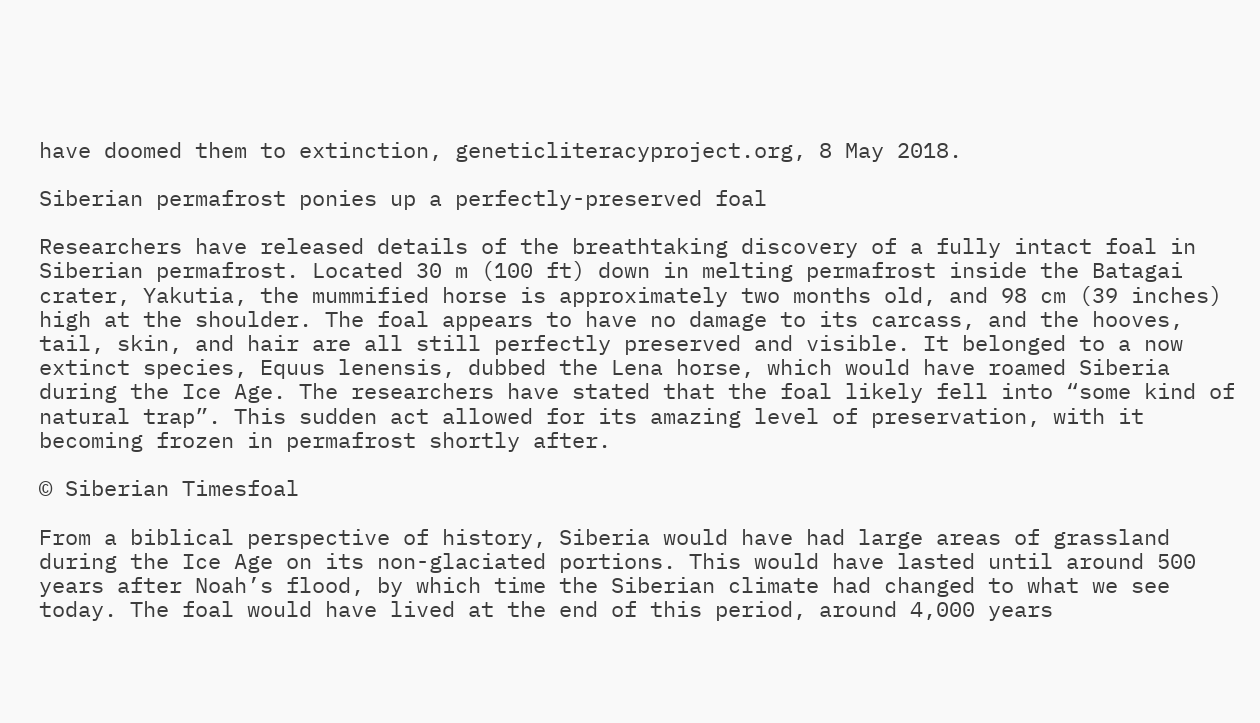have doomed them to extinction, geneticliteracyproject.org, 8 May 2018.

Siberian permafrost ponies up a perfectly-preserved foal

Researchers have released details of the breathtaking discovery of a fully intact foal in Siberian permafrost. Located 30 m (100 ft) down in melting permafrost inside the Batagai crater, Yakutia, the mummified horse is approximately two months old, and 98 cm (39 inches) high at the shoulder. The foal appears to have no damage to its carcass, and the hooves, tail, skin, and hair are all still perfectly preserved and visible. It belonged to a now extinct species, Equus lenensis, dubbed the Lena horse, which would have roamed Siberia during the Ice Age. The researchers have stated that the foal likely fell into “some kind of natural trap”. This sudden act allowed for its amazing level of preservation, with it becoming frozen in permafrost shortly after.

© Siberian Timesfoal

From a biblical perspective of history, Siberia would have had large areas of grassland during the Ice Age on its non-glaciated portions. This would have lasted until around 500 years after Noah’s flood, by which time the Siberian climate had changed to what we see today. The foal would have lived at the end of this period, around 4,000 years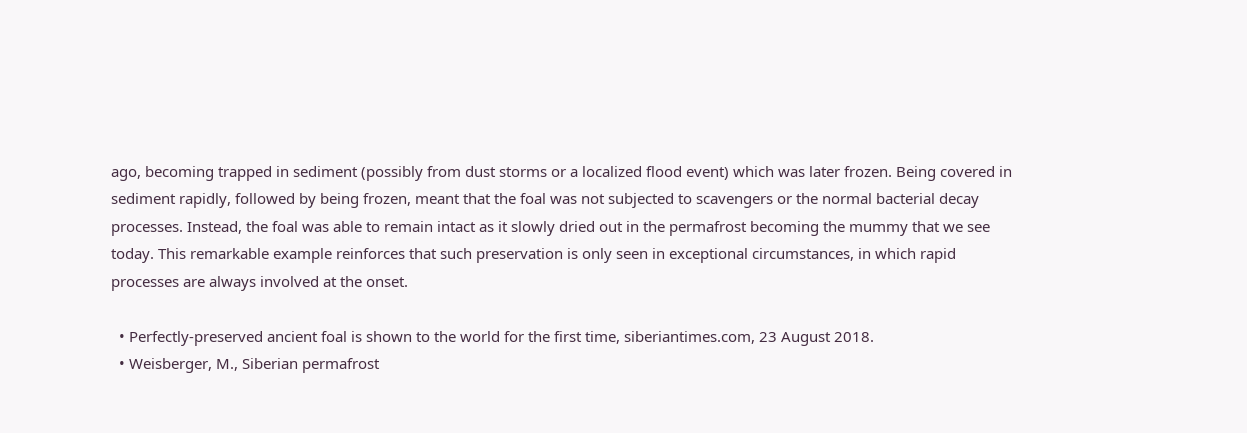ago, becoming trapped in sediment (possibly from dust storms or a localized flood event) which was later frozen. Being covered in sediment rapidly, followed by being frozen, meant that the foal was not subjected to scavengers or the normal bacterial decay processes. Instead, the foal was able to remain intact as it slowly dried out in the permafrost becoming the mummy that we see today. This remarkable example reinforces that such preservation is only seen in exceptional circumstances, in which rapid processes are always involved at the onset.

  • Perfectly-preserved ancient foal is shown to the world for the first time, siberiantimes.com, 23 August 2018.
  • Weisberger, M., Siberian permafrost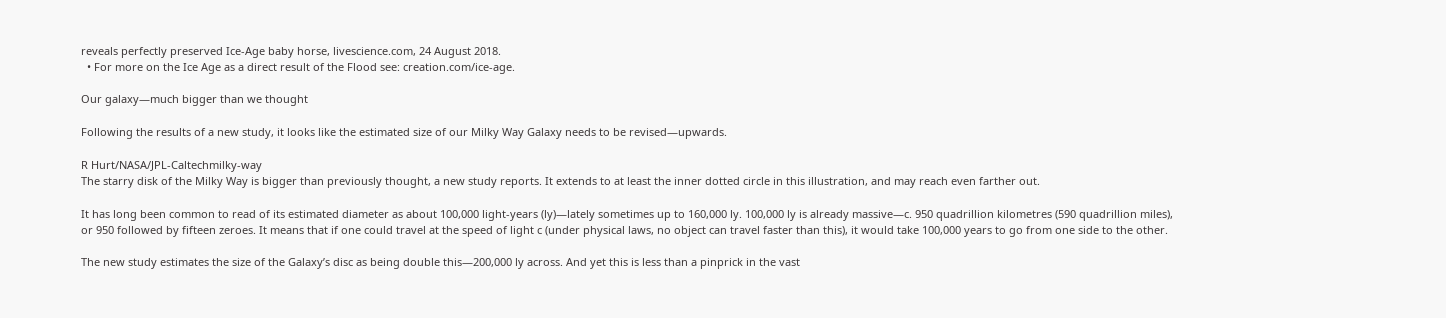reveals perfectly preserved Ice-Age baby horse, livescience.com, 24 August 2018.
  • For more on the Ice Age as a direct result of the Flood see: creation.com/ice-age.

Our galaxy—much bigger than we thought

Following the results of a new study, it looks like the estimated size of our Milky Way Galaxy needs to be revised—upwards.

R Hurt/NASA/JPL-Caltechmilky-way
The starry disk of the Milky Way is bigger than previously thought, a new study reports. It extends to at least the inner dotted circle in this illustration, and may reach even farther out.

It has long been common to read of its estimated diameter as about 100,000 light-years (ly)—lately sometimes up to 160,000 ly. 100,000 ly is already massive—c. 950 quadrillion kilometres (590 quadrillion miles), or 950 followed by fifteen zeroes. It means that if one could travel at the speed of light c (under physical laws, no object can travel faster than this), it would take 100,000 years to go from one side to the other.

The new study estimates the size of the Galaxy’s disc as being double this—200,000 ly across. And yet this is less than a pinprick in the vast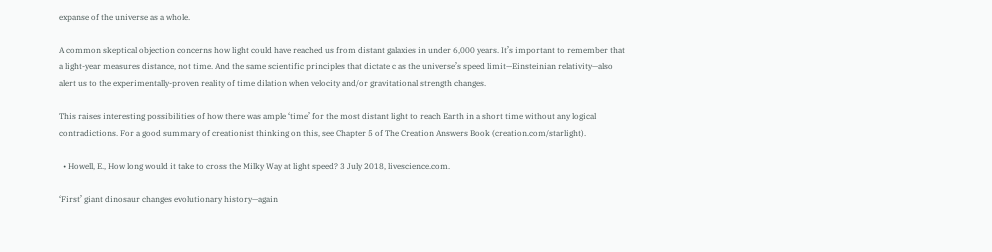expanse of the universe as a whole.

A common skeptical objection concerns how light could have reached us from distant galaxies in under 6,000 years. It’s important to remember that a light-year measures distance, not time. And the same scientific principles that dictate c as the universe’s speed limit—Einsteinian relativity—also alert us to the experimentally-proven reality of time dilation when velocity and/or gravitational strength changes.

This raises interesting possibilities of how there was ample ‘time’ for the most distant light to reach Earth in a short time without any logical contradictions. For a good summary of creationist thinking on this, see Chapter 5 of The Creation Answers Book (creation.com/starlight).

  • Howell, E., How long would it take to cross the Milky Way at light speed? 3 July 2018, livescience.com.

‘First’ giant dinosaur changes evolutionary history—again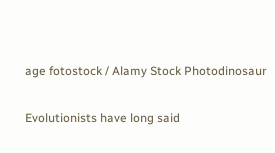age fotostock / Alamy Stock Photodinosaur

Evolutionists have long said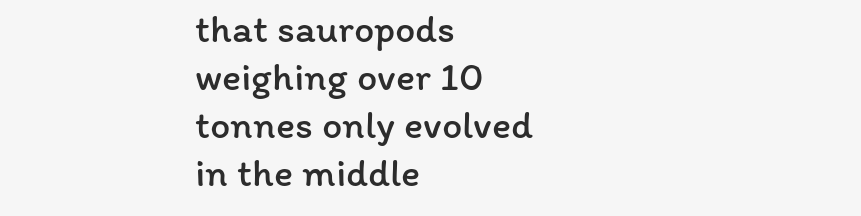that sauropods weighing over 10 tonnes only evolved in the middle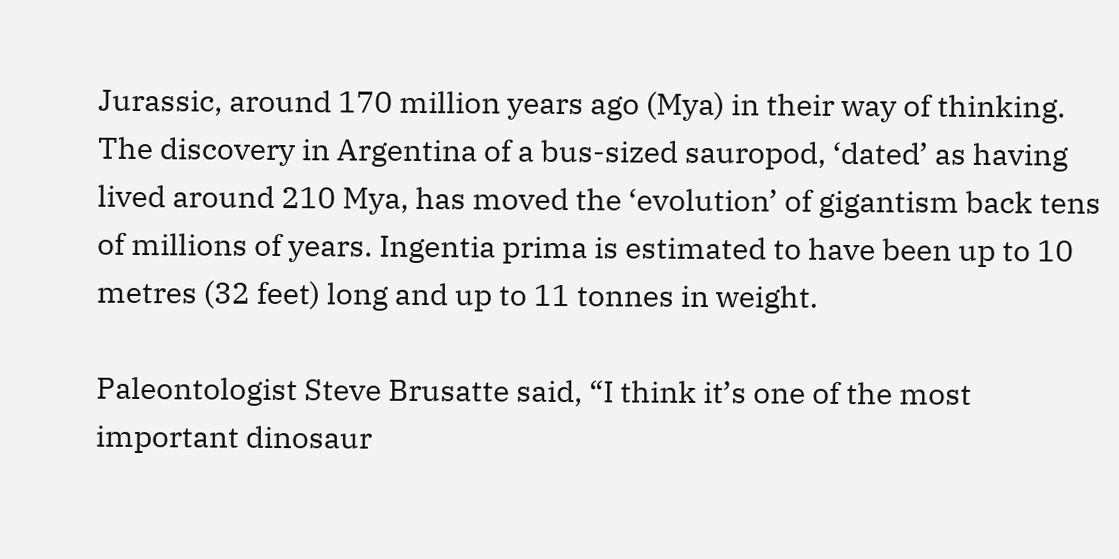Jurassic, around 170 million years ago (Mya) in their way of thinking. The discovery in Argentina of a bus-sized sauropod, ‘dated’ as having lived around 210 Mya, has moved the ‘evolution’ of gigantism back tens of millions of years. Ingentia prima is estimated to have been up to 10 metres (32 feet) long and up to 11 tonnes in weight.

Paleontologist Steve Brusatte said, “I think it’s one of the most important dinosaur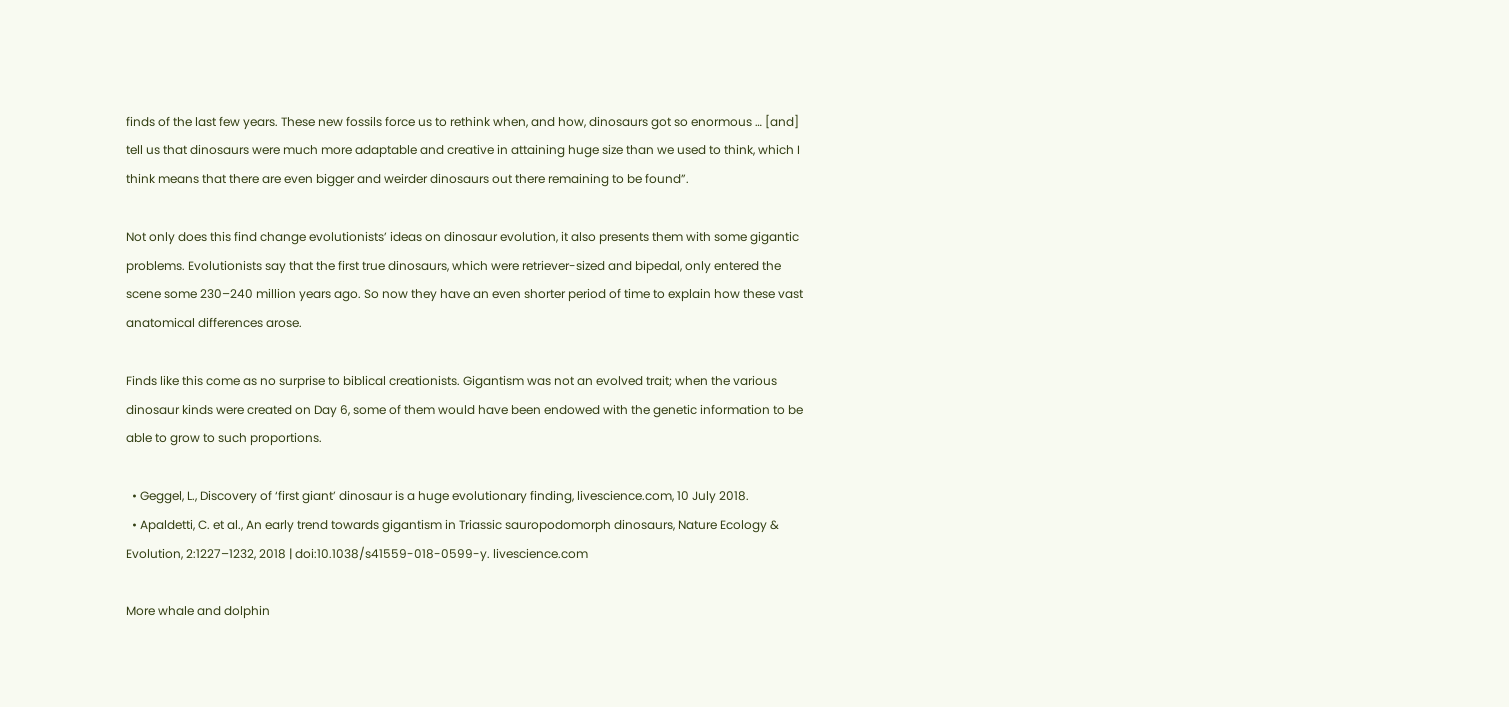finds of the last few years. These new fossils force us to rethink when, and how, dinosaurs got so enormous … [and] tell us that dinosaurs were much more adaptable and creative in attaining huge size than we used to think, which I think means that there are even bigger and weirder dinosaurs out there remaining to be found”.

Not only does this find change evolutionists’ ideas on dinosaur evolution, it also presents them with some gigantic problems. Evolutionists say that the first true dinosaurs, which were retriever-sized and bipedal, only entered the scene some 230–240 million years ago. So now they have an even shorter period of time to explain how these vast anatomical differences arose.

Finds like this come as no surprise to biblical creationists. Gigantism was not an evolved trait; when the various dinosaur kinds were created on Day 6, some of them would have been endowed with the genetic information to be able to grow to such proportions.

  • Geggel, L., Discovery of ‘first giant’ dinosaur is a huge evolutionary finding, livescience.com, 10 July 2018.
  • Apaldetti, C. et al., An early trend towards gigantism in Triassic sauropodomorph dinosaurs, Nature Ecology & Evolution, 2:1227–1232, 2018 | doi:10.1038/s41559-018-0599-y. livescience.com

More whale and dolphin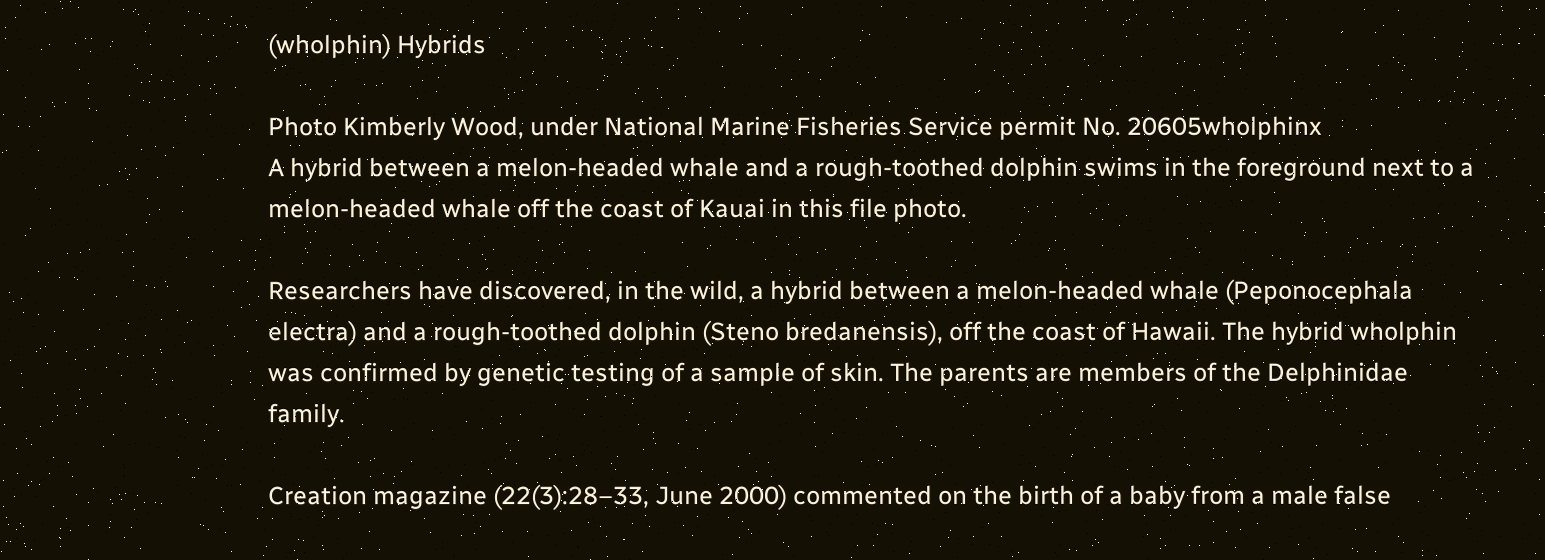(wholphin) Hybrids

Photo Kimberly Wood, under National Marine Fisheries Service permit No. 20605wholphinx
A hybrid between a melon-headed whale and a rough-toothed dolphin swims in the foreground next to a melon-headed whale off the coast of Kauai in this file photo.

Researchers have discovered, in the wild, a hybrid between a melon-headed whale (Peponocephala electra) and a rough-toothed dolphin (Steno bredanensis), off the coast of Hawaii. The hybrid wholphin was confirmed by genetic testing of a sample of skin. The parents are members of the Delphinidae family.

Creation magazine (22(3):28–33, June 2000) commented on the birth of a baby from a male false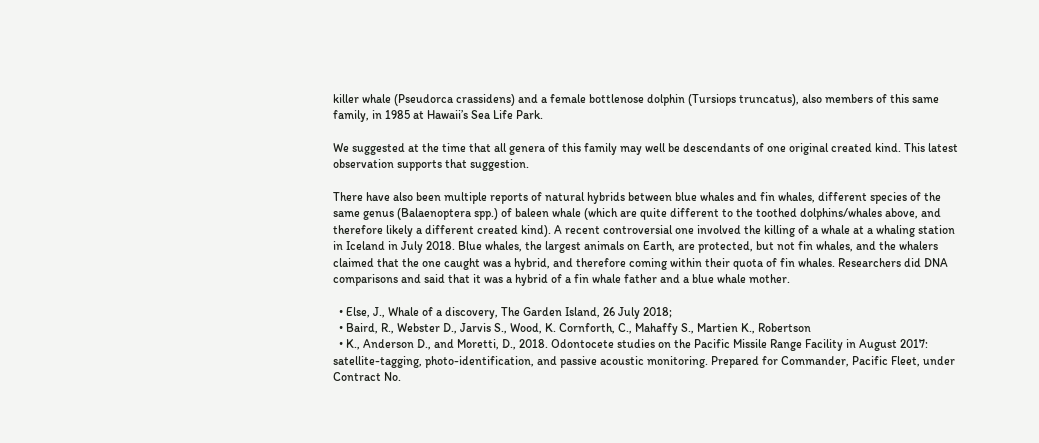killer whale (Pseudorca crassidens) and a female bottlenose dolphin (Tursiops truncatus), also members of this same family, in 1985 at Hawaii’s Sea Life Park.

We suggested at the time that all genera of this family may well be descendants of one original created kind. This latest observation supports that suggestion.

There have also been multiple reports of natural hybrids between blue whales and fin whales, different species of the same genus (Balaenoptera spp.) of baleen whale (which are quite different to the toothed dolphins/whales above, and therefore likely a different created kind). A recent controversial one involved the killing of a whale at a whaling station in Iceland in July 2018. Blue whales, the largest animals on Earth, are protected, but not fin whales, and the whalers claimed that the one caught was a hybrid, and therefore coming within their quota of fin whales. Researchers did DNA comparisons and said that it was a hybrid of a fin whale father and a blue whale mother.

  • Else, J., Whale of a discovery, The Garden Island, 26 July 2018;
  • Baird, R., Webster D., Jarvis S., Wood, K. Cornforth, C., Mahaffy S., Martien K., Robertson
  • K., Anderson D., and Moretti, D., 2018. Odontocete studies on the Pacific Missile Range Facility in August 2017: satellite-tagging, photo-identification, and passive acoustic monitoring. Prepared for Commander, Pacific Fleet, under Contract No.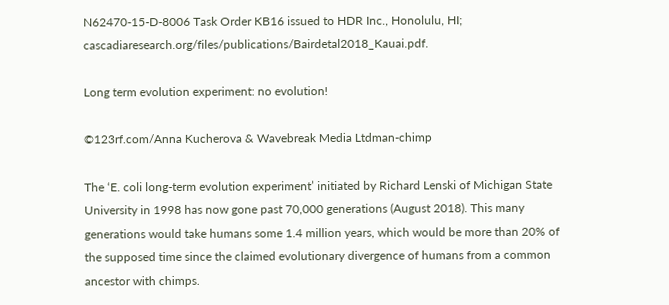N62470-15-D-8006 Task Order KB16 issued to HDR Inc., Honolulu, HI; cascadiaresearch.org/files/publications/Bairdetal2018_Kauai.pdf.

Long term evolution experiment: no evolution!

©123rf.com/Anna Kucherova & Wavebreak Media Ltdman-chimp

The ‘E. coli long-term evolution experiment’ initiated by Richard Lenski of Michigan State University in 1998 has now gone past 70,000 generations (August 2018). This many generations would take humans some 1.4 million years, which would be more than 20% of the supposed time since the claimed evolutionary divergence of humans from a common ancestor with chimps.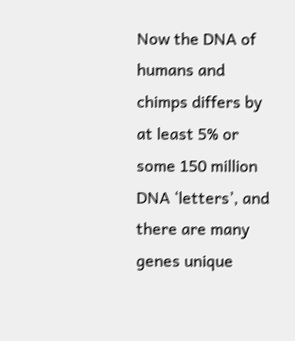Now the DNA of humans and chimps differs by at least 5% or some 150 million DNA ‘letters’, and there are many genes unique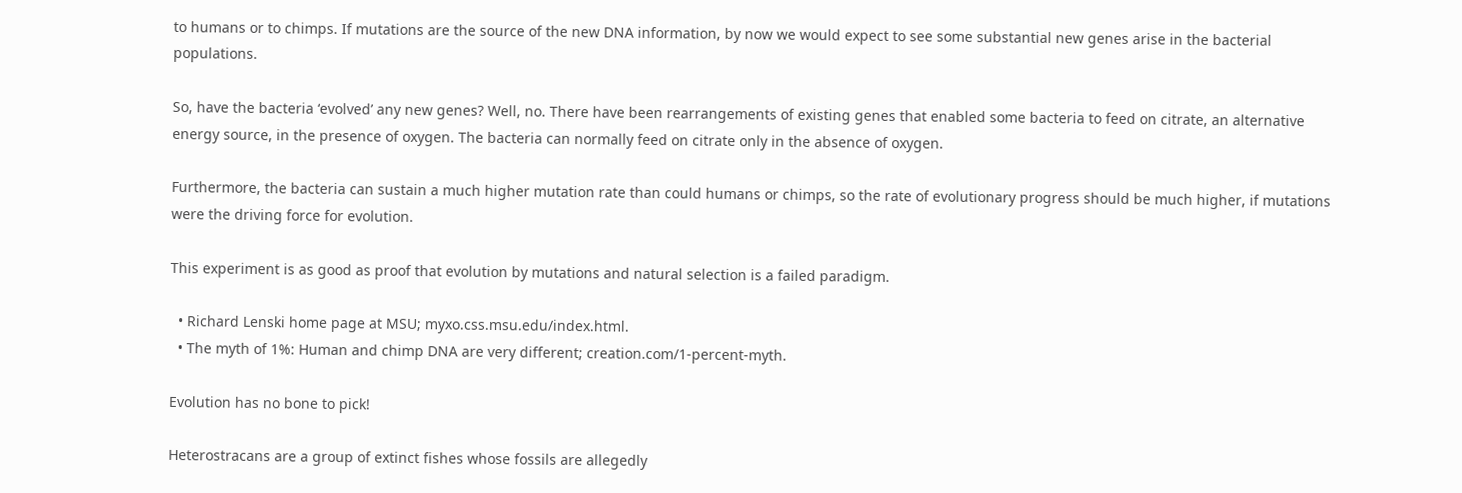to humans or to chimps. If mutations are the source of the new DNA information, by now we would expect to see some substantial new genes arise in the bacterial populations.

So, have the bacteria ‘evolved’ any new genes? Well, no. There have been rearrangements of existing genes that enabled some bacteria to feed on citrate, an alternative energy source, in the presence of oxygen. The bacteria can normally feed on citrate only in the absence of oxygen.

Furthermore, the bacteria can sustain a much higher mutation rate than could humans or chimps, so the rate of evolutionary progress should be much higher, if mutations were the driving force for evolution.

This experiment is as good as proof that evolution by mutations and natural selection is a failed paradigm.

  • Richard Lenski home page at MSU; myxo.css.msu.edu/index.html.
  • The myth of 1%: Human and chimp DNA are very different; creation.com/1-percent-myth.

Evolution has no bone to pick!

Heterostracans are a group of extinct fishes whose fossils are allegedly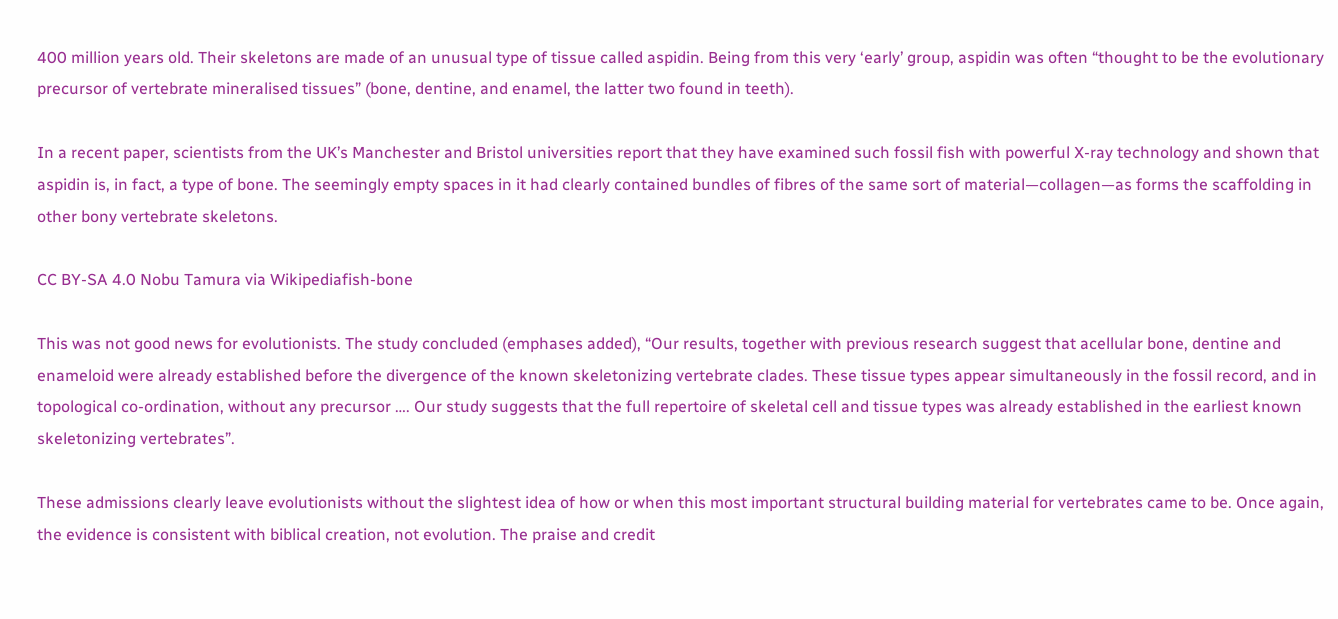400 million years old. Their skeletons are made of an unusual type of tissue called aspidin. Being from this very ‘early’ group, aspidin was often “thought to be the evolutionary precursor of vertebrate mineralised tissues” (bone, dentine, and enamel, the latter two found in teeth).

In a recent paper, scientists from the UK’s Manchester and Bristol universities report that they have examined such fossil fish with powerful X-ray technology and shown that aspidin is, in fact, a type of bone. The seemingly empty spaces in it had clearly contained bundles of fibres of the same sort of material—collagen—as forms the scaffolding in other bony vertebrate skeletons.

CC BY-SA 4.0 Nobu Tamura via Wikipediafish-bone

This was not good news for evolutionists. The study concluded (emphases added), “Our results, together with previous research suggest that acellular bone, dentine and enameloid were already established before the divergence of the known skeletonizing vertebrate clades. These tissue types appear simultaneously in the fossil record, and in topological co-ordination, without any precursor …. Our study suggests that the full repertoire of skeletal cell and tissue types was already established in the earliest known skeletonizing vertebrates”.

These admissions clearly leave evolutionists without the slightest idea of how or when this most important structural building material for vertebrates came to be. Once again, the evidence is consistent with biblical creation, not evolution. The praise and credit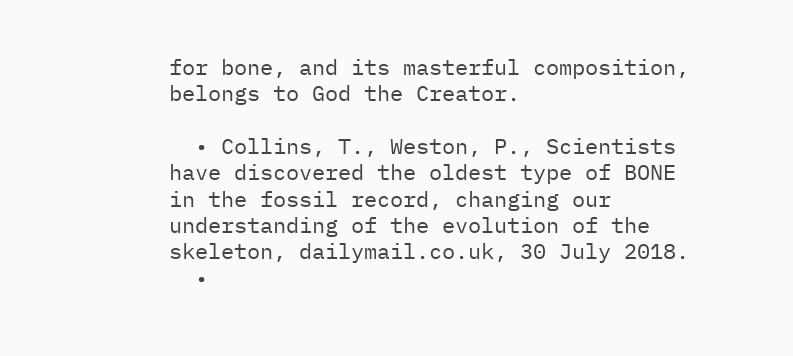for bone, and its masterful composition, belongs to God the Creator.

  • Collins, T., Weston, P., Scientists have discovered the oldest type of BONE in the fossil record, changing our understanding of the evolution of the skeleton, dailymail.co.uk, 30 July 2018.
  •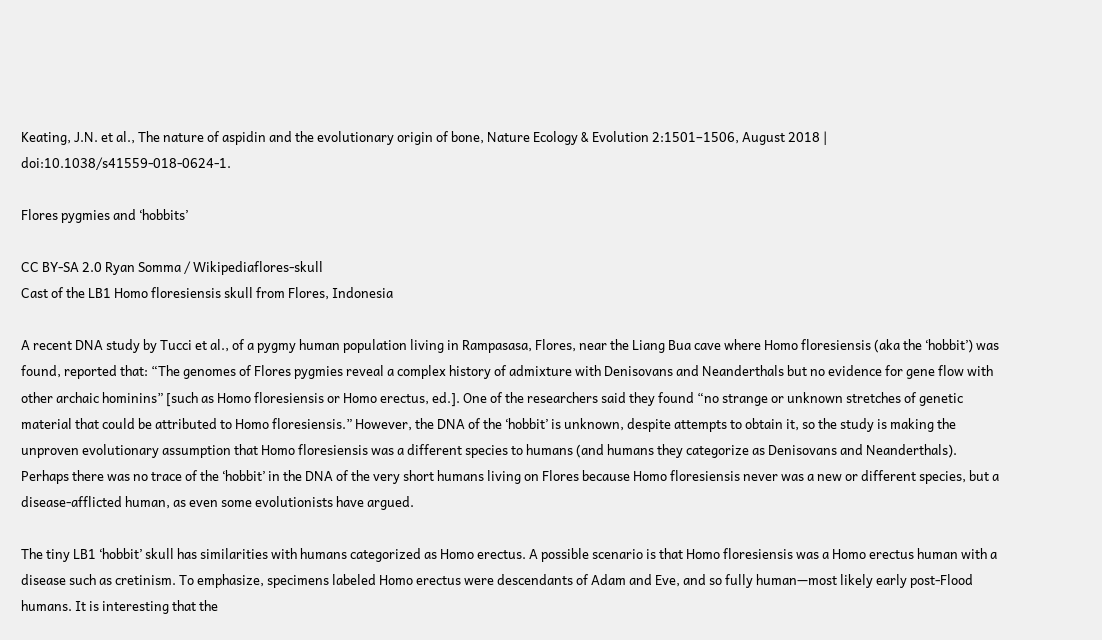Keating, J.N. et al., The nature of aspidin and the evolutionary origin of bone, Nature Ecology & Evolution 2:1501–1506, August 2018 | doi:10.1038/s41559-018-0624-1.

Flores pygmies and ‘hobbits’

CC BY-SA 2.0 Ryan Somma / Wikipediaflores-skull
Cast of the LB1 Homo floresiensis skull from Flores, Indonesia

A recent DNA study by Tucci et al., of a pygmy human population living in Rampasasa, Flores, near the Liang Bua cave where Homo floresiensis (aka the ‘hobbit’) was found, reported that: “The genomes of Flores pygmies reveal a complex history of admixture with Denisovans and Neanderthals but no evidence for gene flow with other archaic hominins” [such as Homo floresiensis or Homo erectus, ed.]. One of the researchers said they found “no strange or unknown stretches of genetic material that could be attributed to Homo floresiensis.” However, the DNA of the ‘hobbit’ is unknown, despite attempts to obtain it, so the study is making the unproven evolutionary assumption that Homo floresiensis was a different species to humans (and humans they categorize as Denisovans and Neanderthals). Perhaps there was no trace of the ‘hobbit’ in the DNA of the very short humans living on Flores because Homo floresiensis never was a new or different species, but a disease-afflicted human, as even some evolutionists have argued.

The tiny LB1 ‘hobbit’ skull has similarities with humans categorized as Homo erectus. A possible scenario is that Homo floresiensis was a Homo erectus human with a disease such as cretinism. To emphasize, specimens labeled Homo erectus were descendants of Adam and Eve, and so fully human—most likely early post-Flood humans. It is interesting that the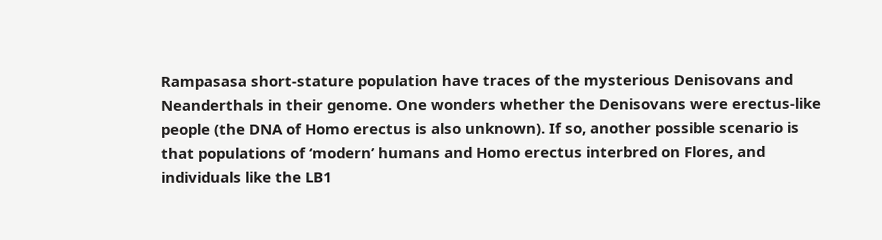Rampasasa short-stature population have traces of the mysterious Denisovans and Neanderthals in their genome. One wonders whether the Denisovans were erectus-like people (the DNA of Homo erectus is also unknown). If so, another possible scenario is that populations of ‘modern’ humans and Homo erectus interbred on Flores, and individuals like the LB1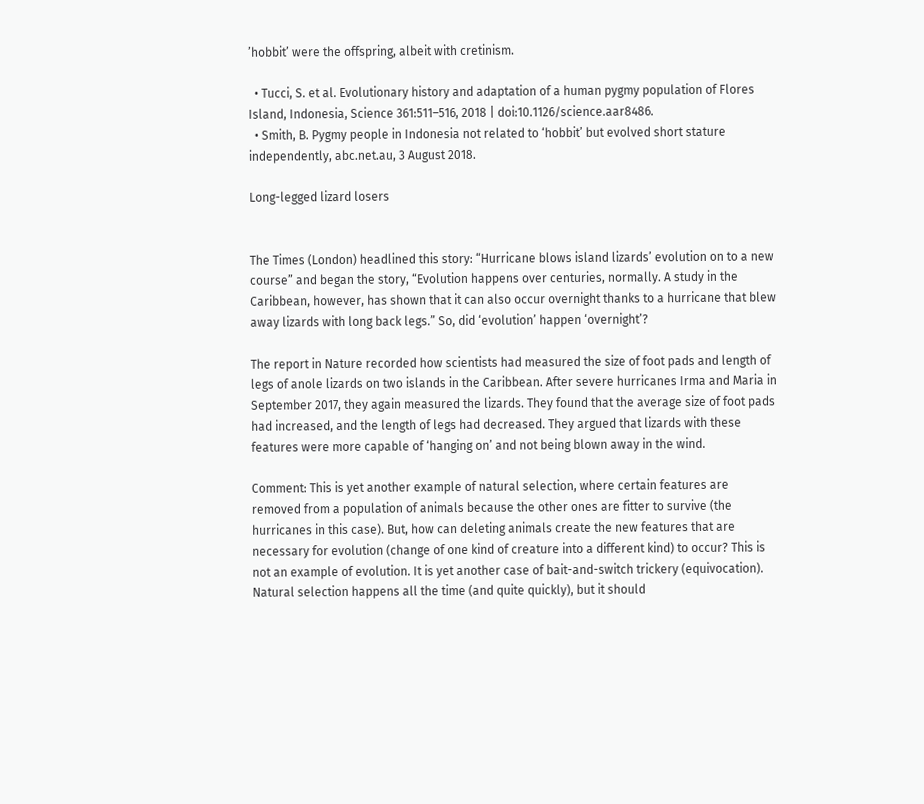’hobbit’ were the offspring, albeit with cretinism.

  • Tucci, S. et al. Evolutionary history and adaptation of a human pygmy population of Flores Island, Indonesia, Science 361:511–516, 2018 | doi:10.1126/science.aar8486.
  • Smith, B. Pygmy people in Indonesia not related to ‘hobbit’ but evolved short stature independently, abc.net.au, 3 August 2018.

Long-legged lizard losers


The Times (London) headlined this story: “Hurricane blows island lizards’ evolution on to a new course” and began the story, “Evolution happens over centuries, normally. A study in the Caribbean, however, has shown that it can also occur overnight thanks to a hurricane that blew away lizards with long back legs.” So, did ‘evolution’ happen ‘overnight’?

The report in Nature recorded how scientists had measured the size of foot pads and length of legs of anole lizards on two islands in the Caribbean. After severe hurricanes Irma and Maria in September 2017, they again measured the lizards. They found that the average size of foot pads had increased, and the length of legs had decreased. They argued that lizards with these features were more capable of ‘hanging on’ and not being blown away in the wind.

Comment: This is yet another example of natural selection, where certain features are removed from a population of animals because the other ones are fitter to survive (the hurricanes in this case). But, how can deleting animals create the new features that are necessary for evolution (change of one kind of creature into a different kind) to occur? This is not an example of evolution. It is yet another case of bait-and-switch trickery (equivocation). Natural selection happens all the time (and quite quickly), but it should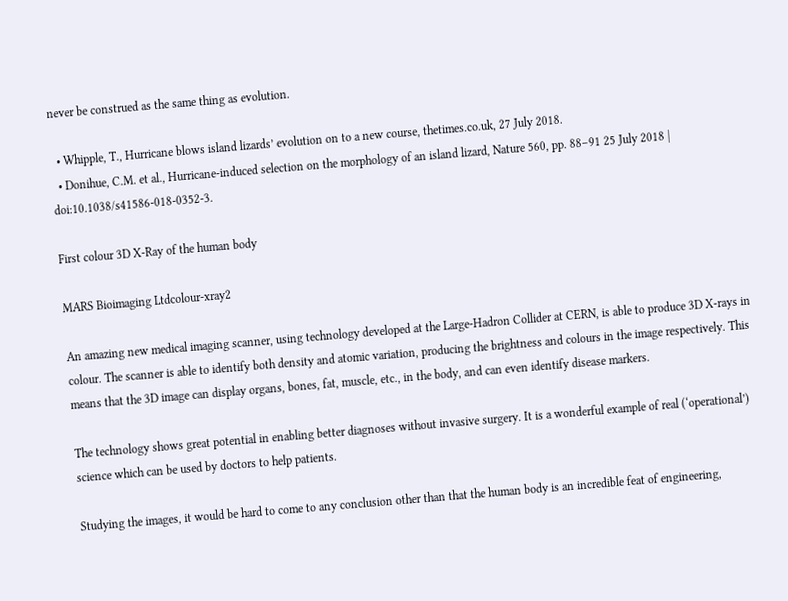never be construed as the same thing as evolution.

  • Whipple, T., Hurricane blows island lizards’ evolution on to a new course, thetimes.co.uk, 27 July 2018.
  • Donihue, C.M. et al., Hurricane-induced selection on the morphology of an island lizard, Nature 560, pp. 88–91 25 July 2018 | doi:10.1038/s41586-018-0352-3.

First colour 3D X-Ray of the human body

MARS Bioimaging Ltdcolour-xray2

An amazing new medical imaging scanner, using technology developed at the Large-Hadron Collider at CERN, is able to produce 3D X-rays in colour. The scanner is able to identify both density and atomic variation, producing the brightness and colours in the image respectively. This means that the 3D image can display organs, bones, fat, muscle, etc., in the body, and can even identify disease markers.

The technology shows great potential in enabling better diagnoses without invasive surgery. It is a wonderful example of real (‘operational’) science which can be used by doctors to help patients.

Studying the images, it would be hard to come to any conclusion other than that the human body is an incredible feat of engineering,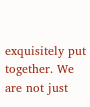exquisitely put together. We are not just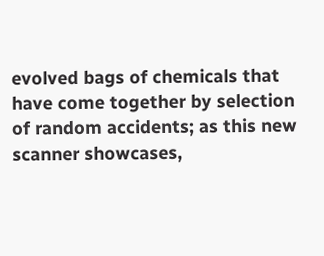evolved bags of chemicals that have come together by selection of random accidents; as this new scanner showcases,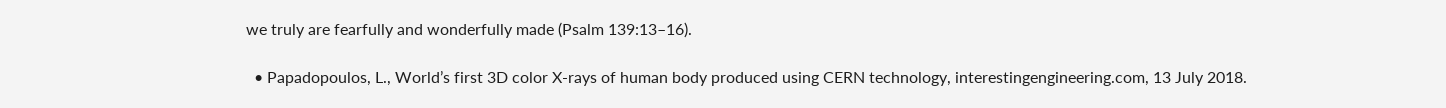we truly are fearfully and wonderfully made (Psalm 139:13–16).

  • Papadopoulos, L., World’s first 3D color X-rays of human body produced using CERN technology, interestingengineering.com, 13 July 2018.